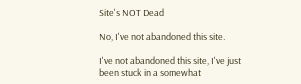Site's NOT Dead

No, I've not abandoned this site.

I've not abandoned this site, I've just been stuck in a somewhat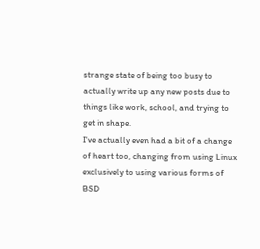strange state of being too busy to actually write up any new posts due to things like work, school, and trying to get in shape.
I've actually even had a bit of a change of heart too, changing from using Linux exclusively to using various forms of BSD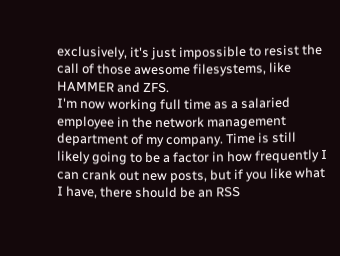exclusively, it's just impossible to resist the call of those awesome filesystems, like HAMMER and ZFS.
I'm now working full time as a salaried employee in the network management department of my company. Time is still likely going to be a factor in how frequently I can crank out new posts, but if you like what I have, there should be an RSS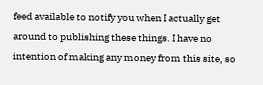feed available to notify you when I actually get around to publishing these things. I have no intention of making any money from this site, so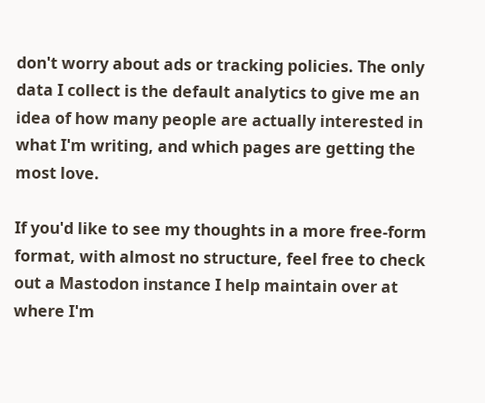don't worry about ads or tracking policies. The only data I collect is the default analytics to give me an idea of how many people are actually interested in what I'm writing, and which pages are getting the most love.

If you'd like to see my thoughts in a more free-form format, with almost no structure, feel free to check out a Mastodon instance I help maintain over at where I'm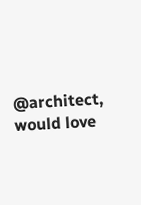@architect, would love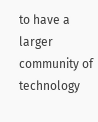to have a larger community of technology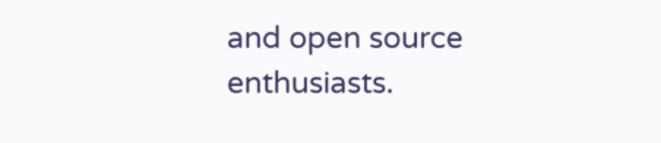and open source enthusiasts.